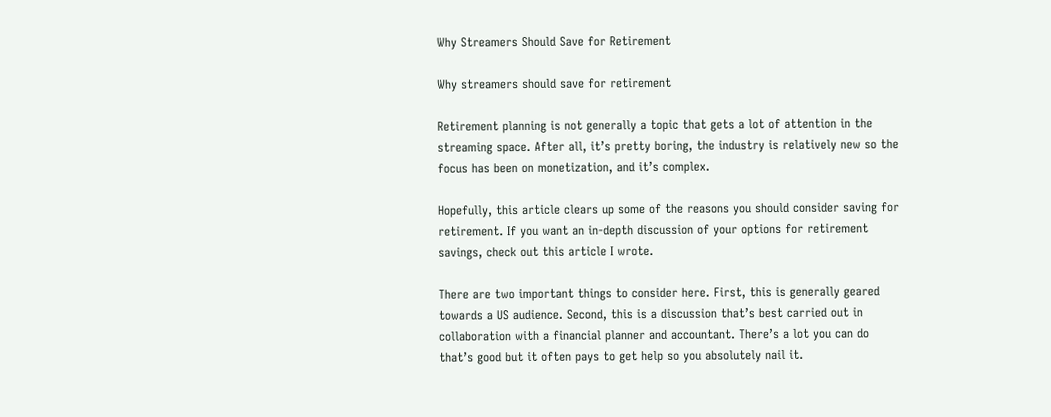Why Streamers Should Save for Retirement

Why streamers should save for retirement

Retirement planning is not generally a topic that gets a lot of attention in the streaming space. After all, it’s pretty boring, the industry is relatively new so the focus has been on monetization, and it’s complex.

Hopefully, this article clears up some of the reasons you should consider saving for retirement. If you want an in-depth discussion of your options for retirement savings, check out this article I wrote.

There are two important things to consider here. First, this is generally geared towards a US audience. Second, this is a discussion that’s best carried out in collaboration with a financial planner and accountant. There’s a lot you can do that’s good but it often pays to get help so you absolutely nail it.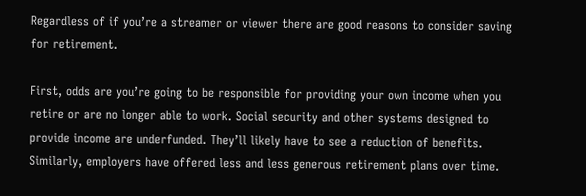Regardless of if you’re a streamer or viewer there are good reasons to consider saving for retirement.

First, odds are you’re going to be responsible for providing your own income when you retire or are no longer able to work. Social security and other systems designed to provide income are underfunded. They’ll likely have to see a reduction of benefits. Similarly, employers have offered less and less generous retirement plans over time.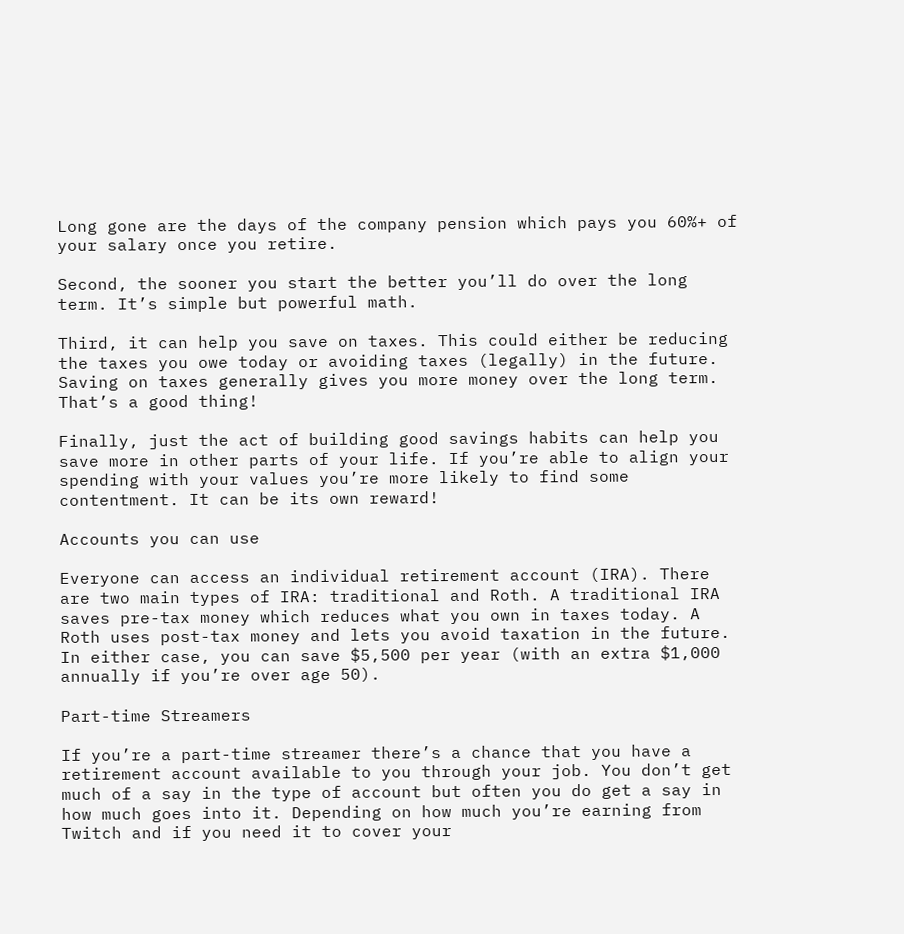Long gone are the days of the company pension which pays you 60%+ of your salary once you retire.

Second, the sooner you start the better you’ll do over the long term. It’s simple but powerful math.

Third, it can help you save on taxes. This could either be reducing the taxes you owe today or avoiding taxes (legally) in the future. Saving on taxes generally gives you more money over the long term. That’s a good thing!

Finally, just the act of building good savings habits can help you save more in other parts of your life. If you’re able to align your spending with your values you’re more likely to find some contentment. It can be its own reward!

Accounts you can use

Everyone can access an individual retirement account (IRA). There are two main types of IRA: traditional and Roth. A traditional IRA saves pre-tax money which reduces what you own in taxes today. A Roth uses post-tax money and lets you avoid taxation in the future. In either case, you can save $5,500 per year (with an extra $1,000 annually if you’re over age 50).

Part-time Streamers

If you’re a part-time streamer there’s a chance that you have a retirement account available to you through your job. You don’t get much of a say in the type of account but often you do get a say in how much goes into it. Depending on how much you’re earning from Twitch and if you need it to cover your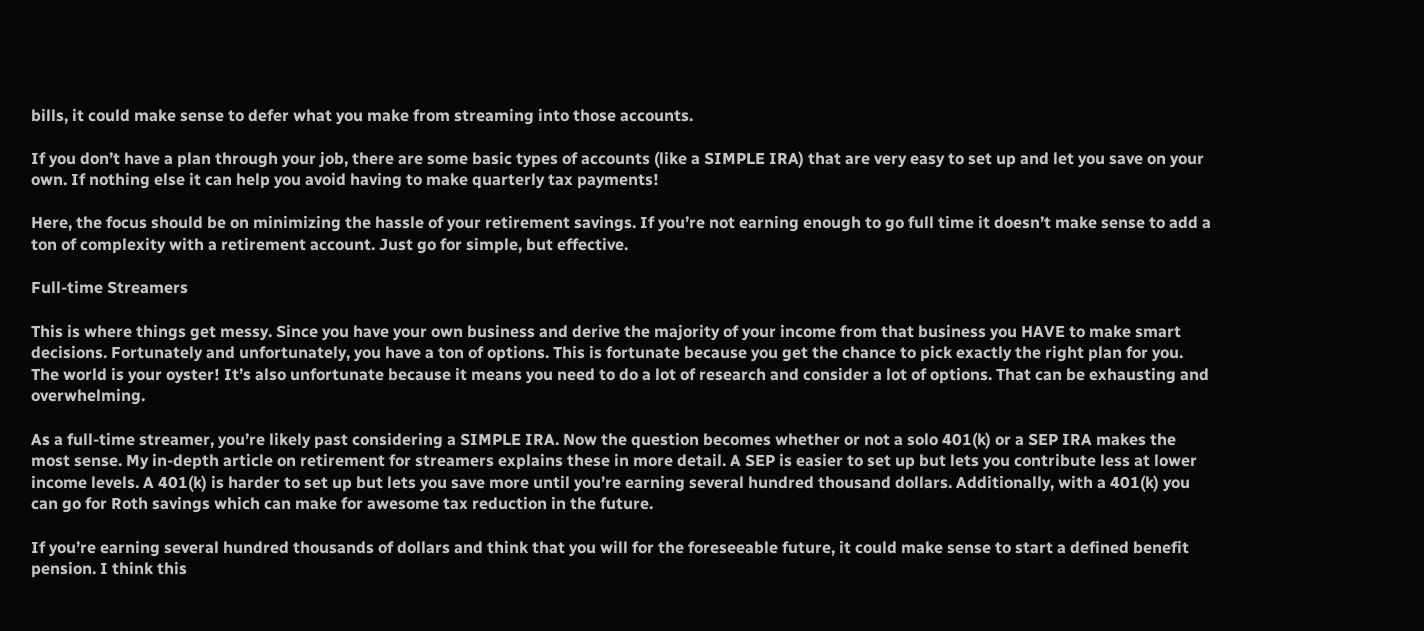bills, it could make sense to defer what you make from streaming into those accounts.

If you don’t have a plan through your job, there are some basic types of accounts (like a SIMPLE IRA) that are very easy to set up and let you save on your own. If nothing else it can help you avoid having to make quarterly tax payments!

Here, the focus should be on minimizing the hassle of your retirement savings. If you’re not earning enough to go full time it doesn’t make sense to add a ton of complexity with a retirement account. Just go for simple, but effective.

Full-time Streamers

This is where things get messy. Since you have your own business and derive the majority of your income from that business you HAVE to make smart decisions. Fortunately and unfortunately, you have a ton of options. This is fortunate because you get the chance to pick exactly the right plan for you. The world is your oyster! It’s also unfortunate because it means you need to do a lot of research and consider a lot of options. That can be exhausting and overwhelming.

As a full-time streamer, you’re likely past considering a SIMPLE IRA. Now the question becomes whether or not a solo 401(k) or a SEP IRA makes the most sense. My in-depth article on retirement for streamers explains these in more detail. A SEP is easier to set up but lets you contribute less at lower income levels. A 401(k) is harder to set up but lets you save more until you’re earning several hundred thousand dollars. Additionally, with a 401(k) you can go for Roth savings which can make for awesome tax reduction in the future.

If you’re earning several hundred thousands of dollars and think that you will for the foreseeable future, it could make sense to start a defined benefit pension. I think this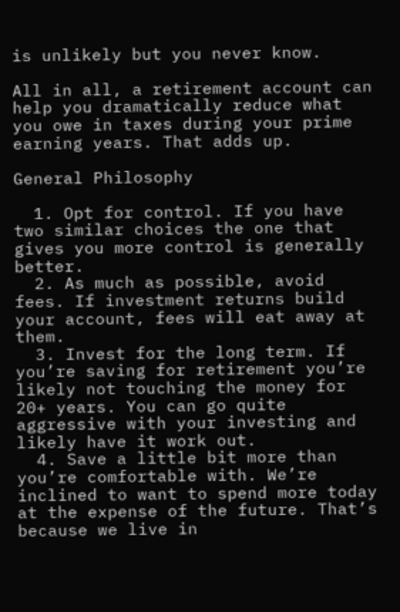is unlikely but you never know.

All in all, a retirement account can help you dramatically reduce what you owe in taxes during your prime earning years. That adds up.

General Philosophy

  1. Opt for control. If you have two similar choices the one that gives you more control is generally better.
  2. As much as possible, avoid fees. If investment returns build your account, fees will eat away at them.
  3. Invest for the long term. If you’re saving for retirement you’re likely not touching the money for 20+ years. You can go quite aggressive with your investing and likely have it work out.
  4. Save a little bit more than you’re comfortable with. We’re inclined to want to spend more today at the expense of the future. That’s because we live in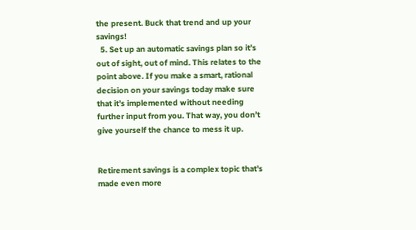the present. Buck that trend and up your savings!
  5. Set up an automatic savings plan so it’s out of sight, out of mind. This relates to the point above. If you make a smart, rational decision on your savings today make sure that it’s implemented without needing further input from you. That way, you don’t give yourself the chance to mess it up.


Retirement savings is a complex topic that’s made even more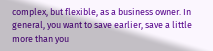complex, but flexible, as a business owner. In general, you want to save earlier, save a little more than you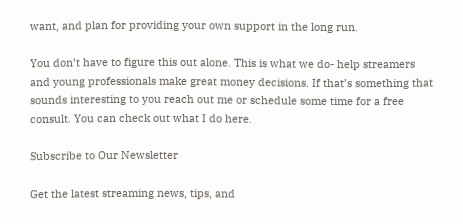want, and plan for providing your own support in the long run.

You don’t have to figure this out alone. This is what we do- help streamers and young professionals make great money decisions. If that’s something that sounds interesting to you reach out me or schedule some time for a free consult. You can check out what I do here.

Subscribe to Our Newsletter

Get the latest streaming news, tips, and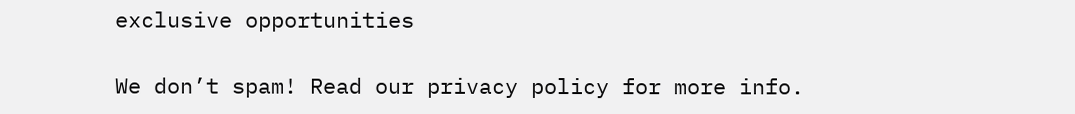exclusive opportunities

We don’t spam! Read our privacy policy for more info.